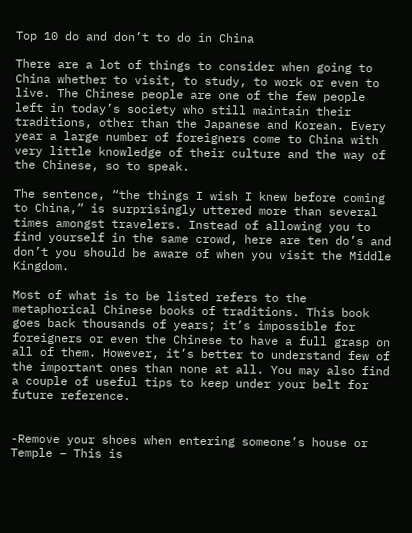Top 10 do and don’t to do in China

There are a lot of things to consider when going to China whether to visit, to study, to work or even to live. The Chinese people are one of the few people left in today’s society who still maintain their traditions, other than the Japanese and Korean. Every year a large number of foreigners come to China with very little knowledge of their culture and the way of the Chinese, so to speak.

The sentence, “the things I wish I knew before coming to China,” is surprisingly uttered more than several times amongst travelers. Instead of allowing you to find yourself in the same crowd, here are ten do’s and don’t you should be aware of when you visit the Middle Kingdom.

Most of what is to be listed refers to the metaphorical Chinese books of traditions. This book goes back thousands of years; it’s impossible for foreigners or even the Chinese to have a full grasp on all of them. However, it’s better to understand few of the important ones than none at all. You may also find a couple of useful tips to keep under your belt for future reference.


-Remove your shoes when entering someone’s house or Temple – This is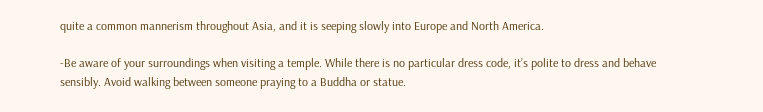quite a common mannerism throughout Asia, and it is seeping slowly into Europe and North America.

-Be aware of your surroundings when visiting a temple. While there is no particular dress code, it’s polite to dress and behave sensibly. Avoid walking between someone praying to a Buddha or statue.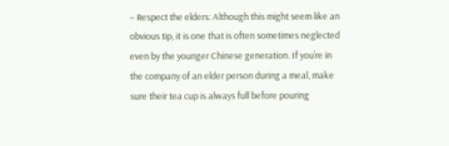– Respect the elders: Although this might seem like an obvious tip, it is one that is often sometimes neglected even by the younger Chinese generation. If you’re in the company of an elder person during a meal, make sure their tea cup is always full before pouring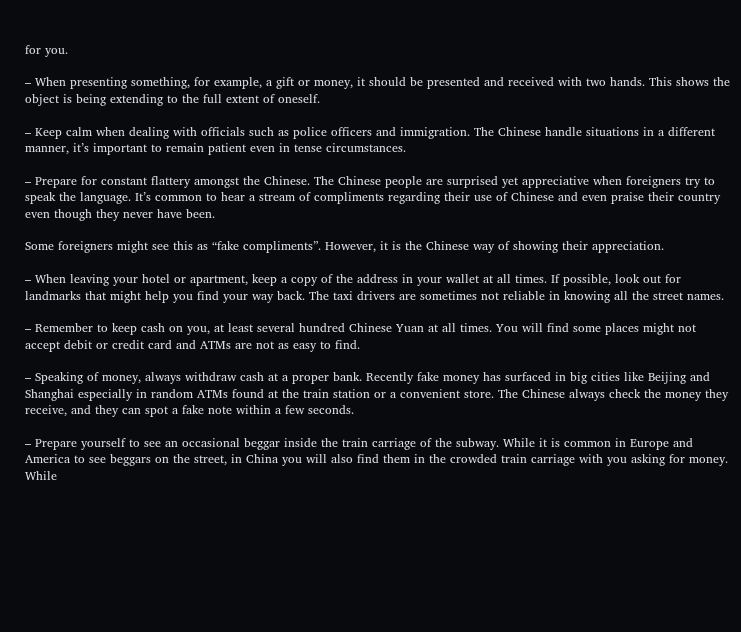for you.

– When presenting something, for example, a gift or money, it should be presented and received with two hands. This shows the object is being extending to the full extent of oneself.

– Keep calm when dealing with officials such as police officers and immigration. The Chinese handle situations in a different manner, it’s important to remain patient even in tense circumstances.

– Prepare for constant flattery amongst the Chinese. The Chinese people are surprised yet appreciative when foreigners try to speak the language. It’s common to hear a stream of compliments regarding their use of Chinese and even praise their country even though they never have been.

Some foreigners might see this as “fake compliments”. However, it is the Chinese way of showing their appreciation.

– When leaving your hotel or apartment, keep a copy of the address in your wallet at all times. If possible, look out for landmarks that might help you find your way back. The taxi drivers are sometimes not reliable in knowing all the street names.

– Remember to keep cash on you, at least several hundred Chinese Yuan at all times. You will find some places might not accept debit or credit card and ATMs are not as easy to find.

– Speaking of money, always withdraw cash at a proper bank. Recently fake money has surfaced in big cities like Beijing and Shanghai especially in random ATMs found at the train station or a convenient store. The Chinese always check the money they receive, and they can spot a fake note within a few seconds.

– Prepare yourself to see an occasional beggar inside the train carriage of the subway. While it is common in Europe and America to see beggars on the street, in China you will also find them in the crowded train carriage with you asking for money. While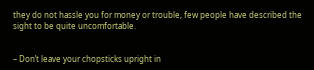they do not hassle you for money or trouble, few people have described the sight to be quite uncomfortable.


– Don’t leave your chopsticks upright in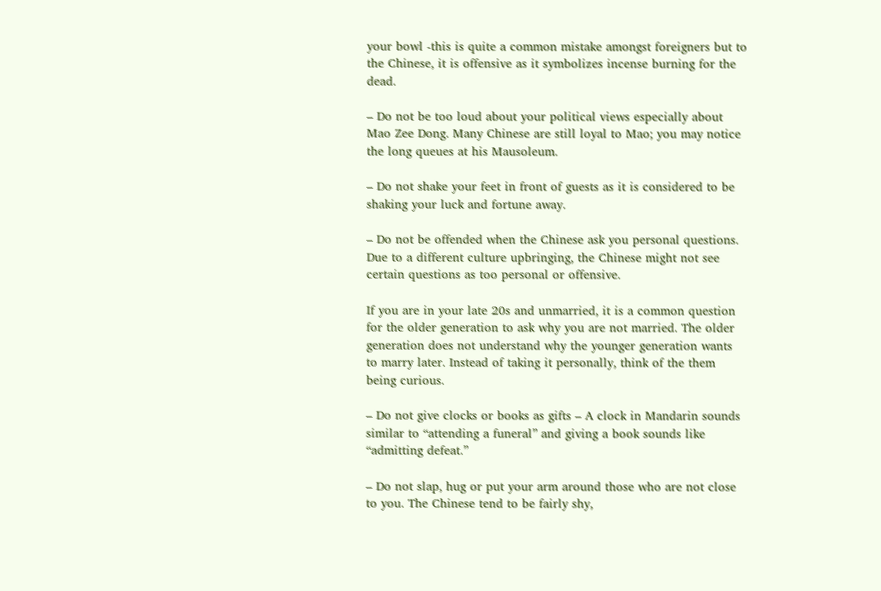your bowl -this is quite a common mistake amongst foreigners but to the Chinese, it is offensive as it symbolizes incense burning for the dead.

– Do not be too loud about your political views especially about Mao Zee Dong. Many Chinese are still loyal to Mao; you may notice the long queues at his Mausoleum.

– Do not shake your feet in front of guests as it is considered to be shaking your luck and fortune away.

– Do not be offended when the Chinese ask you personal questions. Due to a different culture upbringing, the Chinese might not see certain questions as too personal or offensive.

If you are in your late 20s and unmarried, it is a common question for the older generation to ask why you are not married. The older generation does not understand why the younger generation wants to marry later. Instead of taking it personally, think of the them being curious.

– Do not give clocks or books as gifts – A clock in Mandarin sounds similar to “attending a funeral” and giving a book sounds like “admitting defeat.”

– Do not slap, hug or put your arm around those who are not close to you. The Chinese tend to be fairly shy,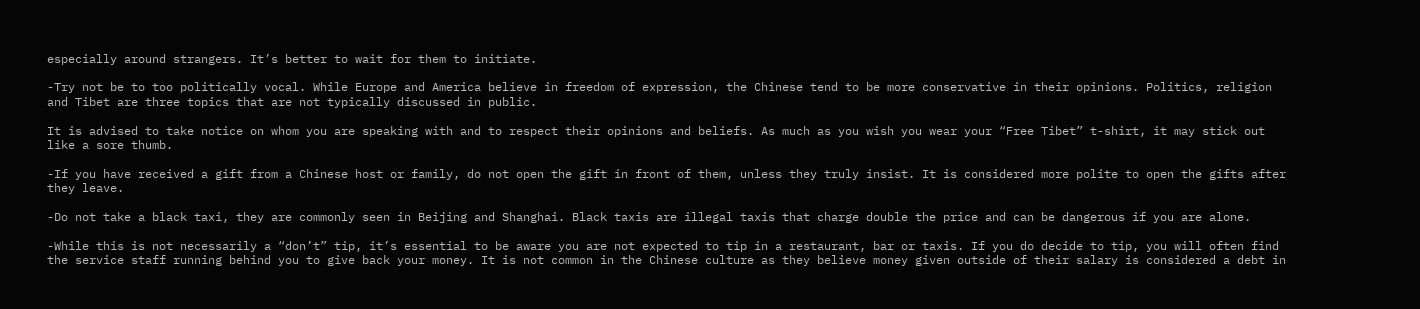especially around strangers. It’s better to wait for them to initiate.

-Try not be to too politically vocal. While Europe and America believe in freedom of expression, the Chinese tend to be more conservative in their opinions. Politics, religion and Tibet are three topics that are not typically discussed in public.

It is advised to take notice on whom you are speaking with and to respect their opinions and beliefs. As much as you wish you wear your “Free Tibet” t-shirt, it may stick out like a sore thumb.

-If you have received a gift from a Chinese host or family, do not open the gift in front of them, unless they truly insist. It is considered more polite to open the gifts after they leave.

-Do not take a black taxi, they are commonly seen in Beijing and Shanghai. Black taxis are illegal taxis that charge double the price and can be dangerous if you are alone.

-While this is not necessarily a “don’t” tip, it’s essential to be aware you are not expected to tip in a restaurant, bar or taxis. If you do decide to tip, you will often find the service staff running behind you to give back your money. It is not common in the Chinese culture as they believe money given outside of their salary is considered a debt in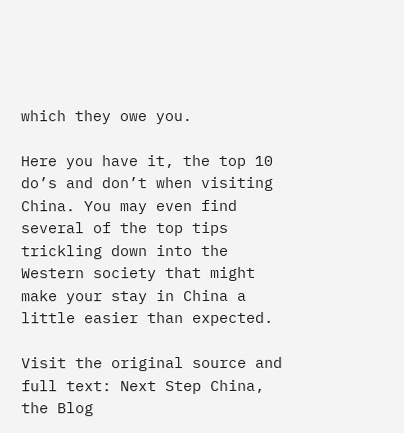which they owe you.

Here you have it, the top 10 do’s and don’t when visiting China. You may even find several of the top tips trickling down into the Western society that might make your stay in China a little easier than expected.

Visit the original source and full text: Next Step China, the Blog